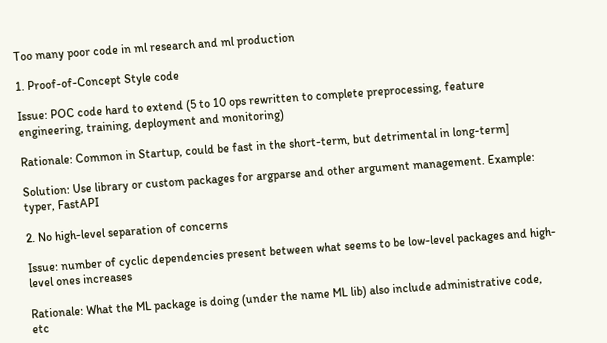Too many poor code in ml research and ml production

1. Proof-of-Concept Style code

Issue: POC code hard to extend (5 to 10 ops rewritten to complete preprocessing, feature engineering, training, deployment and monitoring)

Rationale: Common in Startup, could be fast in the short-term, but detrimental in long-term]

Solution: Use library or custom packages for argparse and other argument management. Example: typer, FastAPI

2. No high-level separation of concerns

Issue: number of cyclic dependencies present between what seems to be low-level packages and high-level ones increases

Rationale: What the ML package is doing (under the name ML lib) also include administrative code, etc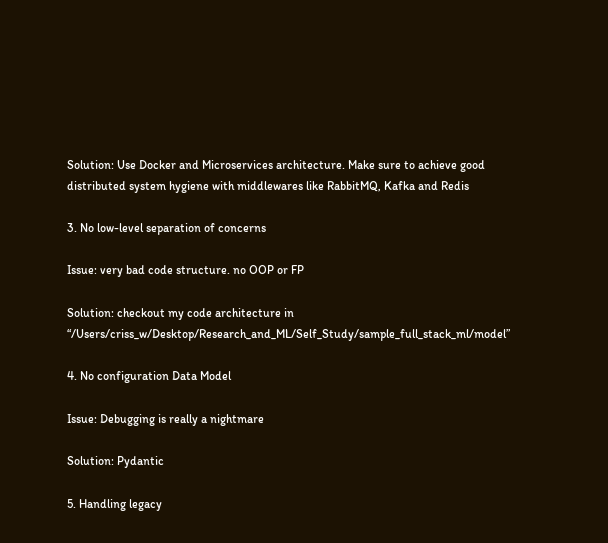Solution: Use Docker and Microservices architecture. Make sure to achieve good distributed system hygiene with middlewares like RabbitMQ, Kafka and Redis

3. No low-level separation of concerns

Issue: very bad code structure. no OOP or FP

Solution: checkout my code architecture in “/Users/criss_w/Desktop/Research_and_ML/Self_Study/sample_full_stack_ml/model”

4. No configuration Data Model

Issue: Debugging is really a nightmare

Solution: Pydantic

5. Handling legacy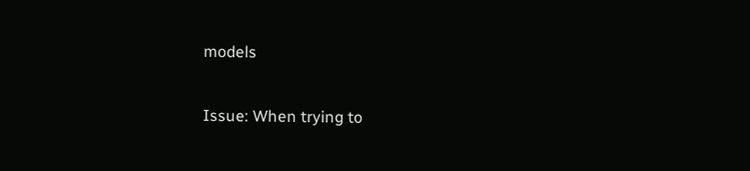models

Issue: When trying to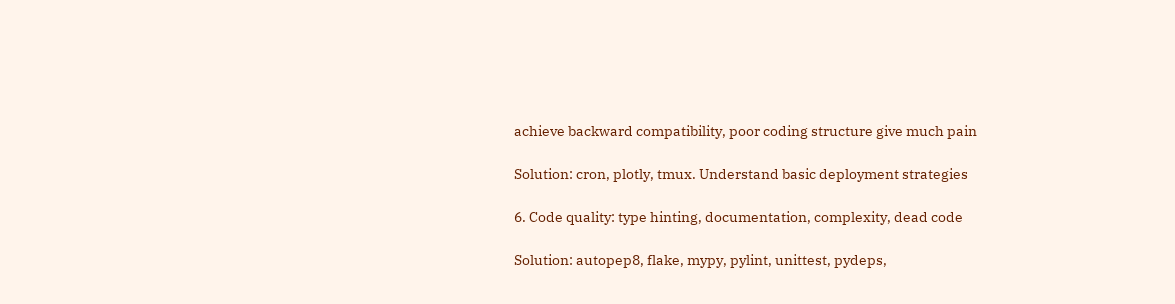achieve backward compatibility, poor coding structure give much pain

Solution: cron, plotly, tmux. Understand basic deployment strategies

6. Code quality: type hinting, documentation, complexity, dead code

Solution: autopep8, flake, mypy, pylint, unittest, pydeps,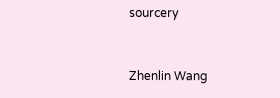sourcery


Zhenlin Wang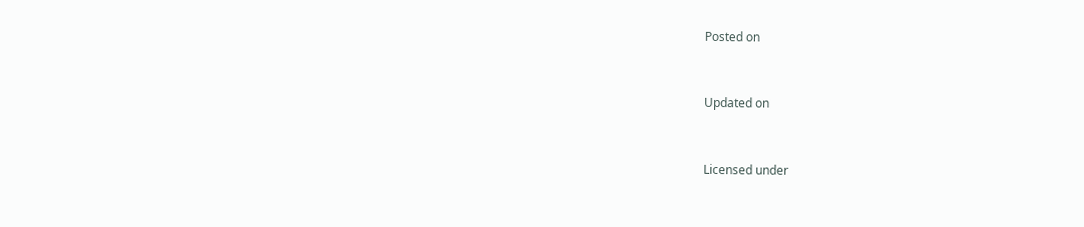Posted on


Updated on


Licensed under